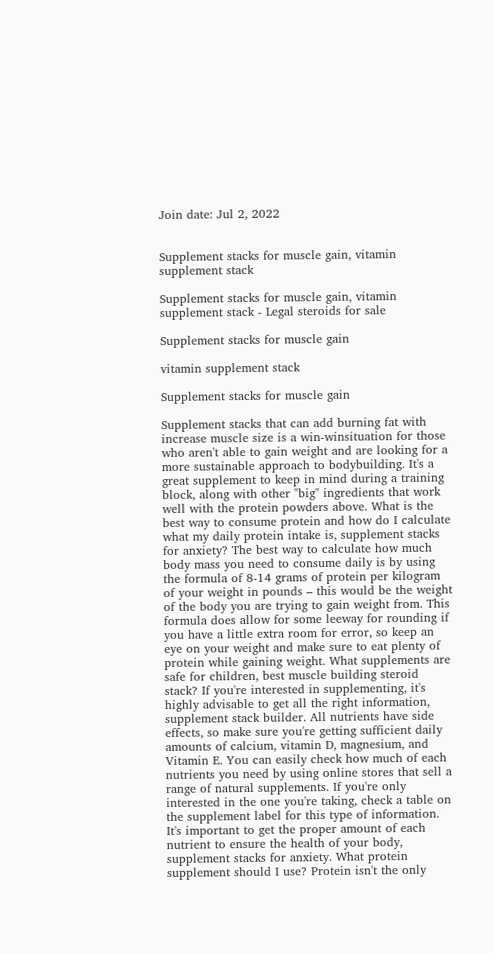Join date: Jul 2, 2022


Supplement stacks for muscle gain, vitamin supplement stack

Supplement stacks for muscle gain, vitamin supplement stack - Legal steroids for sale

Supplement stacks for muscle gain

vitamin supplement stack

Supplement stacks for muscle gain

Supplement stacks that can add burning fat with increase muscle size is a win-winsituation for those who aren't able to gain weight and are looking for a more sustainable approach to bodybuilding. It's a great supplement to keep in mind during a training block, along with other "big" ingredients that work well with the protein powders above. What is the best way to consume protein and how do I calculate what my daily protein intake is, supplement stacks for anxiety? The best way to calculate how much body mass you need to consume daily is by using the formula of 8-14 grams of protein per kilogram of your weight in pounds – this would be the weight of the body you are trying to gain weight from. This formula does allow for some leeway for rounding if you have a little extra room for error, so keep an eye on your weight and make sure to eat plenty of protein while gaining weight. What supplements are safe for children, best muscle building steroid stack? If you're interested in supplementing, it's highly advisable to get all the right information, supplement stack builder. All nutrients have side effects, so make sure you're getting sufficient daily amounts of calcium, vitamin D, magnesium, and Vitamin E. You can easily check how much of each nutrients you need by using online stores that sell a range of natural supplements. If you're only interested in the one you're taking, check a table on the supplement label for this type of information. It's important to get the proper amount of each nutrient to ensure the health of your body, supplement stacks for anxiety. What protein supplement should I use? Protein isn't the only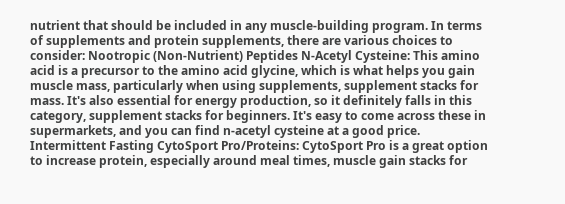nutrient that should be included in any muscle-building program. In terms of supplements and protein supplements, there are various choices to consider: Nootropic (Non-Nutrient) Peptides N-Acetyl Cysteine: This amino acid is a precursor to the amino acid glycine, which is what helps you gain muscle mass, particularly when using supplements, supplement stacks for mass. It's also essential for energy production, so it definitely falls in this category, supplement stacks for beginners. It's easy to come across these in supermarkets, and you can find n-acetyl cysteine at a good price. Intermittent Fasting CytoSport Pro/Proteins: CytoSport Pro is a great option to increase protein, especially around meal times, muscle gain stacks for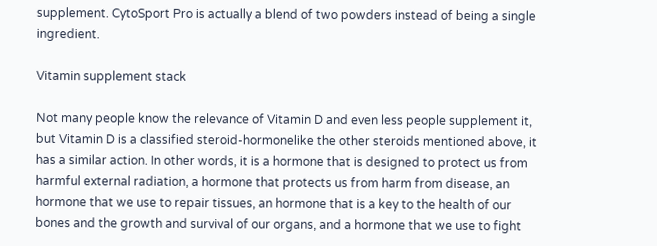supplement. CytoSport Pro is actually a blend of two powders instead of being a single ingredient.

Vitamin supplement stack

Not many people know the relevance of Vitamin D and even less people supplement it, but Vitamin D is a classified steroid-hormonelike the other steroids mentioned above, it has a similar action. In other words, it is a hormone that is designed to protect us from harmful external radiation, a hormone that protects us from harm from disease, an hormone that we use to repair tissues, an hormone that is a key to the health of our bones and the growth and survival of our organs, and a hormone that we use to fight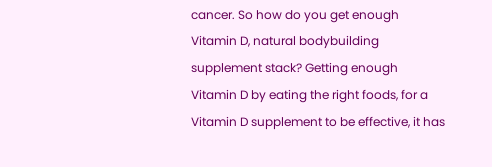cancer. So how do you get enough Vitamin D, natural bodybuilding supplement stack? Getting enough Vitamin D by eating the right foods, for a Vitamin D supplement to be effective, it has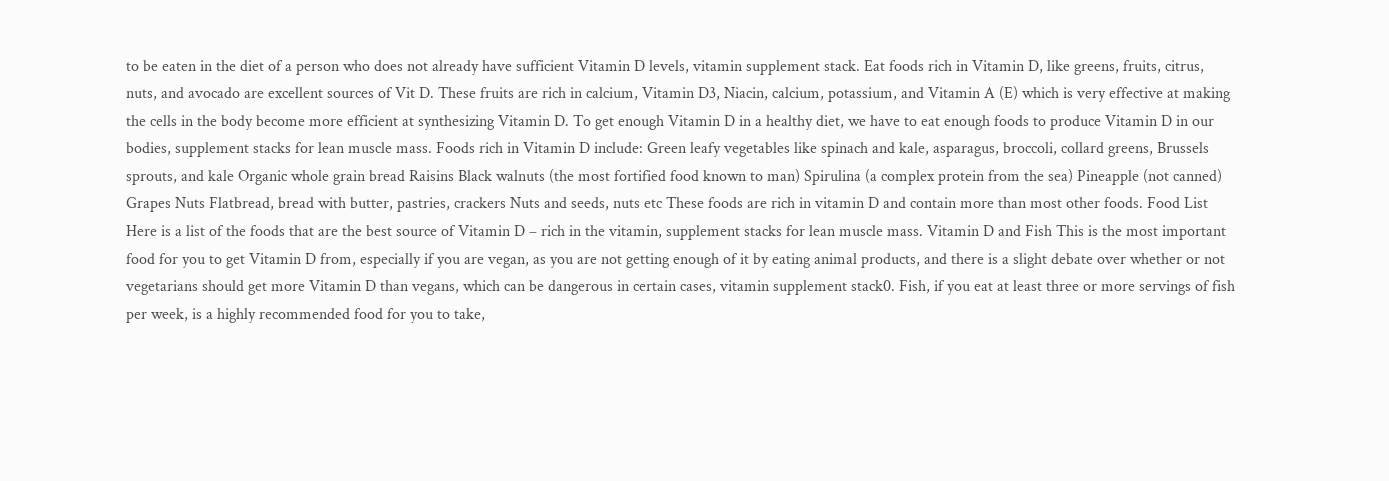to be eaten in the diet of a person who does not already have sufficient Vitamin D levels, vitamin supplement stack. Eat foods rich in Vitamin D, like greens, fruits, citrus, nuts, and avocado are excellent sources of Vit D. These fruits are rich in calcium, Vitamin D3, Niacin, calcium, potassium, and Vitamin A (E) which is very effective at making the cells in the body become more efficient at synthesizing Vitamin D. To get enough Vitamin D in a healthy diet, we have to eat enough foods to produce Vitamin D in our bodies, supplement stacks for lean muscle mass. Foods rich in Vitamin D include: Green leafy vegetables like spinach and kale, asparagus, broccoli, collard greens, Brussels sprouts, and kale Organic whole grain bread Raisins Black walnuts (the most fortified food known to man) Spirulina (a complex protein from the sea) Pineapple (not canned) Grapes Nuts Flatbread, bread with butter, pastries, crackers Nuts and seeds, nuts etc These foods are rich in vitamin D and contain more than most other foods. Food List Here is a list of the foods that are the best source of Vitamin D – rich in the vitamin, supplement stacks for lean muscle mass. Vitamin D and Fish This is the most important food for you to get Vitamin D from, especially if you are vegan, as you are not getting enough of it by eating animal products, and there is a slight debate over whether or not vegetarians should get more Vitamin D than vegans, which can be dangerous in certain cases, vitamin supplement stack0. Fish, if you eat at least three or more servings of fish per week, is a highly recommended food for you to take,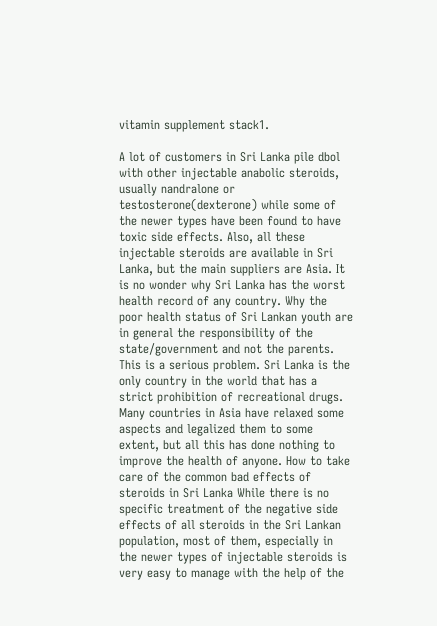vitamin supplement stack1.

A lot of customers in Sri Lanka pile dbol with other injectable anabolic steroids, usually nandralone or testosterone(dexterone) while some of the newer types have been found to have toxic side effects. Also, all these injectable steroids are available in Sri Lanka, but the main suppliers are Asia. It is no wonder why Sri Lanka has the worst health record of any country. Why the poor health status of Sri Lankan youth are in general the responsibility of the state/government and not the parents. This is a serious problem. Sri Lanka is the only country in the world that has a strict prohibition of recreational drugs. Many countries in Asia have relaxed some aspects and legalized them to some extent, but all this has done nothing to improve the health of anyone. How to take care of the common bad effects of steroids in Sri Lanka While there is no specific treatment of the negative side effects of all steroids in the Sri Lankan population, most of them, especially in the newer types of injectable steroids is very easy to manage with the help of the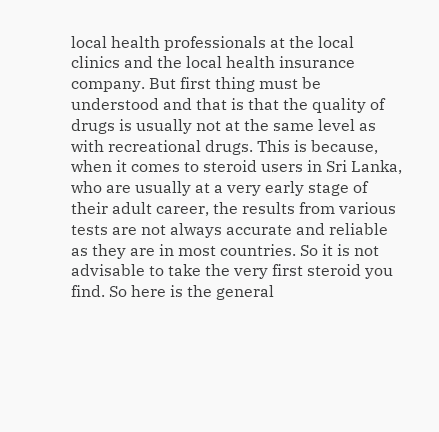local health professionals at the local clinics and the local health insurance company. But first thing must be understood and that is that the quality of drugs is usually not at the same level as with recreational drugs. This is because, when it comes to steroid users in Sri Lanka, who are usually at a very early stage of their adult career, the results from various tests are not always accurate and reliable as they are in most countries. So it is not advisable to take the very first steroid you find. So here is the general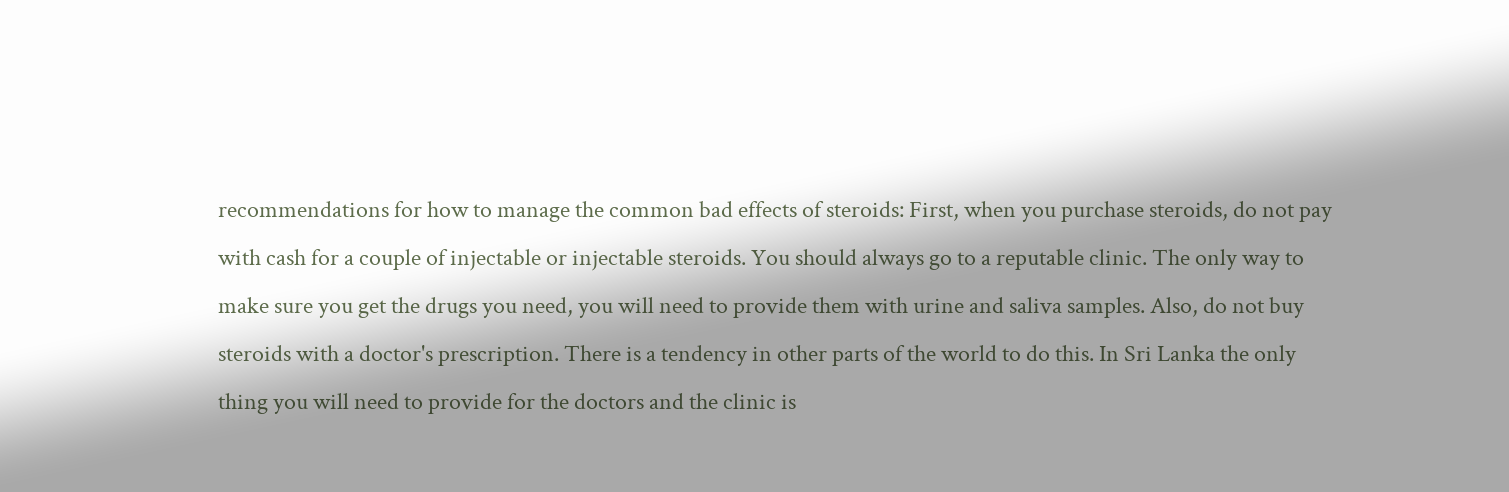recommendations for how to manage the common bad effects of steroids: First, when you purchase steroids, do not pay with cash for a couple of injectable or injectable steroids. You should always go to a reputable clinic. The only way to make sure you get the drugs you need, you will need to provide them with urine and saliva samples. Also, do not buy steroids with a doctor's prescription. There is a tendency in other parts of the world to do this. In Sri Lanka the only thing you will need to provide for the doctors and the clinic is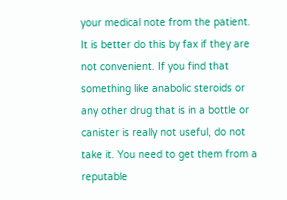your medical note from the patient. It is better do this by fax if they are not convenient. If you find that something like anabolic steroids or any other drug that is in a bottle or canister is really not useful, do not take it. You need to get them from a reputable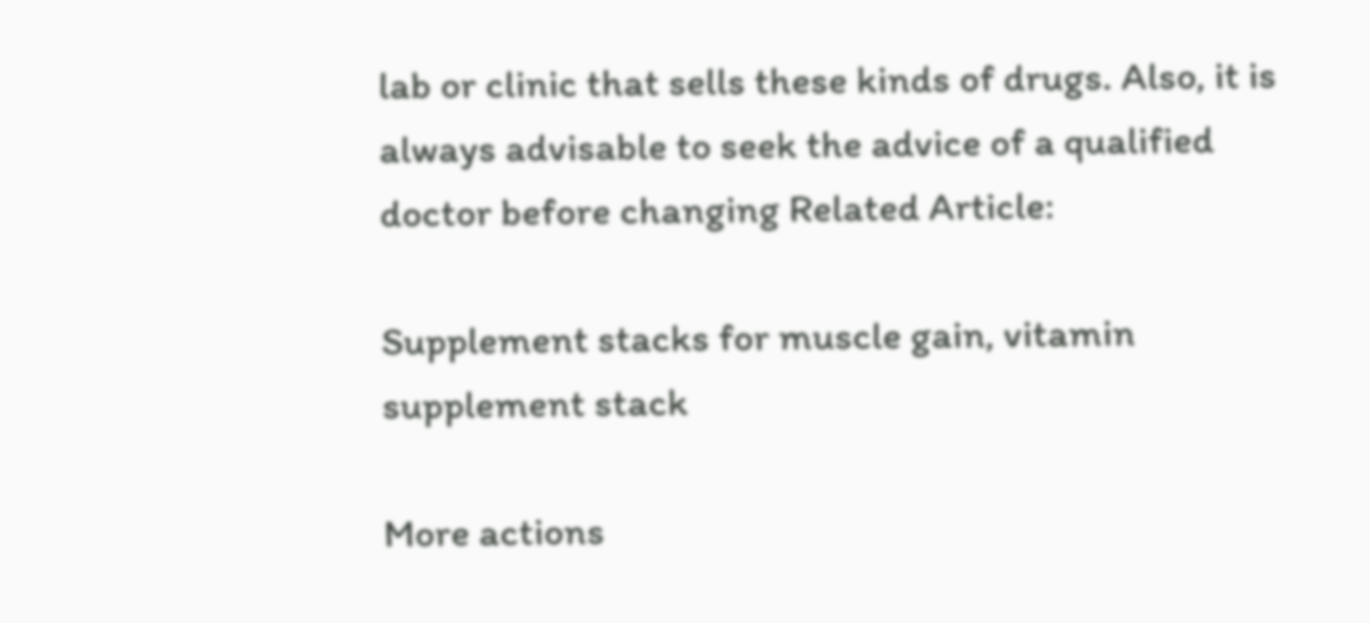lab or clinic that sells these kinds of drugs. Also, it is always advisable to seek the advice of a qualified doctor before changing Related Article:

Supplement stacks for muscle gain, vitamin supplement stack

More actions